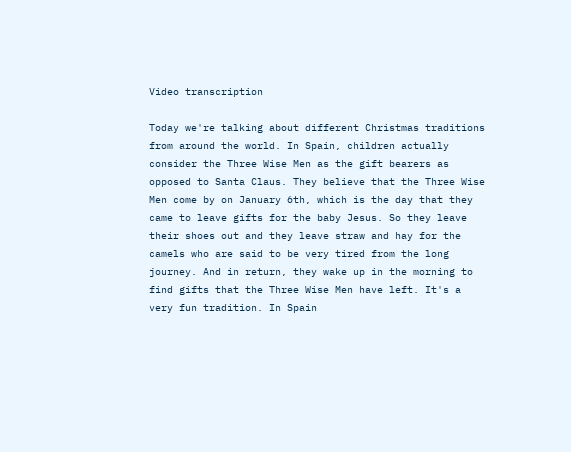Video transcription

Today we're talking about different Christmas traditions from around the world. In Spain, children actually consider the Three Wise Men as the gift bearers as opposed to Santa Claus. They believe that the Three Wise Men come by on January 6th, which is the day that they came to leave gifts for the baby Jesus. So they leave their shoes out and they leave straw and hay for the camels who are said to be very tired from the long journey. And in return, they wake up in the morning to find gifts that the Three Wise Men have left. It's a very fun tradition. In Spain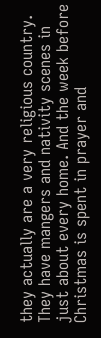they actually are a very religious country. They have mangers and nativity scenes in just about every home. And the week before Christmas is spent in prayer and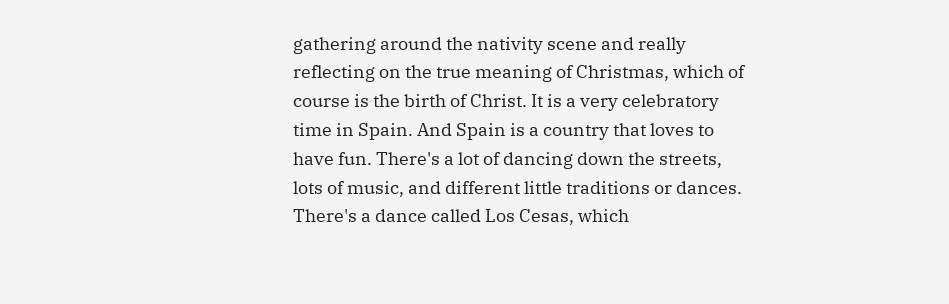gathering around the nativity scene and really reflecting on the true meaning of Christmas, which of course is the birth of Christ. It is a very celebratory time in Spain. And Spain is a country that loves to have fun. There's a lot of dancing down the streets, lots of music, and different little traditions or dances. There's a dance called Los Cesas, which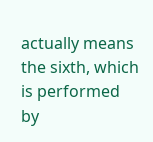actually means the sixth, which is performed by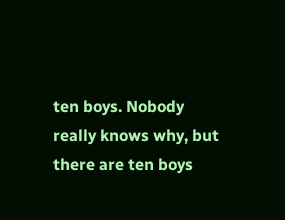ten boys. Nobody really knows why, but there are ten boys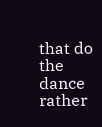that do the dance rather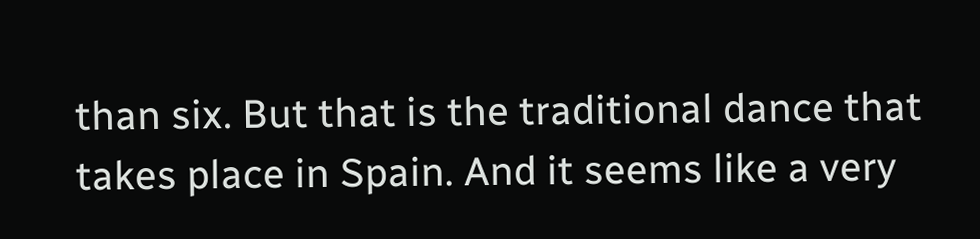than six. But that is the traditional dance that takes place in Spain. And it seems like a very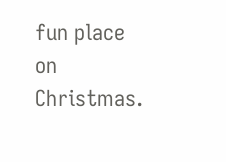fun place on Christmas.